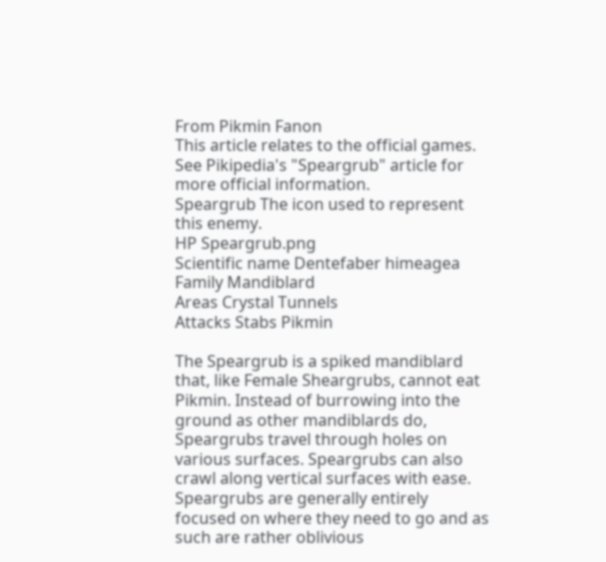From Pikmin Fanon
This article relates to the official games. See Pikipedia's "Speargrub" article for more official information.
Speargrub The icon used to represent this enemy.
HP Speargrub.png
Scientific name Dentefaber himeagea
Family Mandiblard
Areas Crystal Tunnels
Attacks Stabs Pikmin

The Speargrub is a spiked mandiblard that, like Female Sheargrubs, cannot eat Pikmin. Instead of burrowing into the ground as other mandiblards do, Speargrubs travel through holes on various surfaces. Speargrubs can also crawl along vertical surfaces with ease. Speargrubs are generally entirely focused on where they need to go and as such are rather oblivious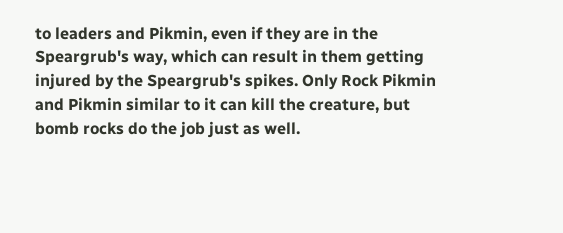to leaders and Pikmin, even if they are in the Speargrub's way, which can result in them getting injured by the Speargrub's spikes. Only Rock Pikmin and Pikmin similar to it can kill the creature, but bomb rocks do the job just as well.